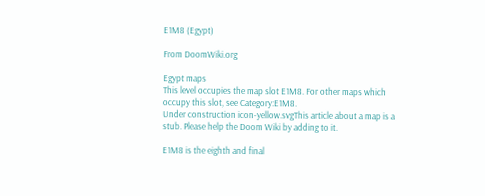E1M8 (Egypt)

From DoomWiki.org

Egypt maps
This level occupies the map slot E1M8. For other maps which occupy this slot, see Category:E1M8.
Under construction icon-yellow.svgThis article about a map is a stub. Please help the Doom Wiki by adding to it.

E1M8 is the eighth and final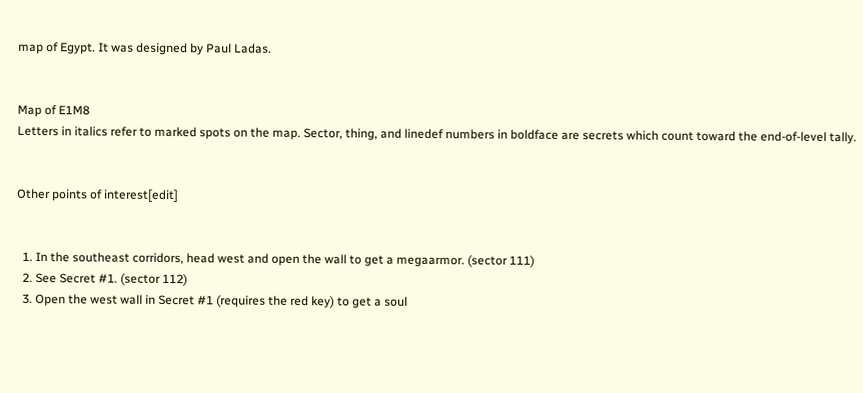map of Egypt. It was designed by Paul Ladas.


Map of E1M8
Letters in italics refer to marked spots on the map. Sector, thing, and linedef numbers in boldface are secrets which count toward the end-of-level tally.


Other points of interest[edit]


  1. In the southeast corridors, head west and open the wall to get a megaarmor. (sector 111)
  2. See Secret #1. (sector 112)
  3. Open the west wall in Secret #1 (requires the red key) to get a soul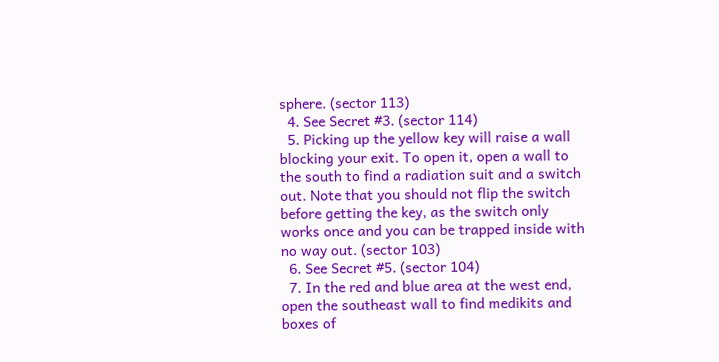sphere. (sector 113)
  4. See Secret #3. (sector 114)
  5. Picking up the yellow key will raise a wall blocking your exit. To open it, open a wall to the south to find a radiation suit and a switch out. Note that you should not flip the switch before getting the key, as the switch only works once and you can be trapped inside with no way out. (sector 103)
  6. See Secret #5. (sector 104)
  7. In the red and blue area at the west end, open the southeast wall to find medikits and boxes of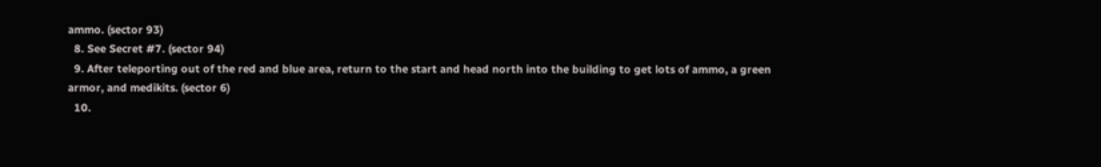ammo. (sector 93)
  8. See Secret #7. (sector 94)
  9. After teleporting out of the red and blue area, return to the start and head north into the building to get lots of ammo, a green armor, and medikits. (sector 6)
  10.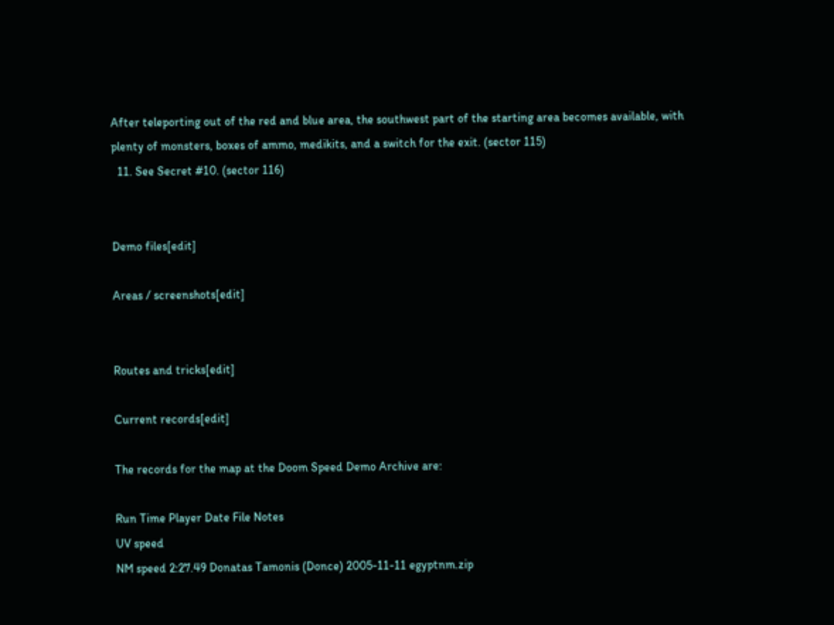After teleporting out of the red and blue area, the southwest part of the starting area becomes available, with plenty of monsters, boxes of ammo, medikits, and a switch for the exit. (sector 115)
  11. See Secret #10. (sector 116)


Demo files[edit]

Areas / screenshots[edit]


Routes and tricks[edit]

Current records[edit]

The records for the map at the Doom Speed Demo Archive are:

Run Time Player Date File Notes
UV speed
NM speed 2:27.49 Donatas Tamonis (Donce) 2005-11-11 egyptnm.zip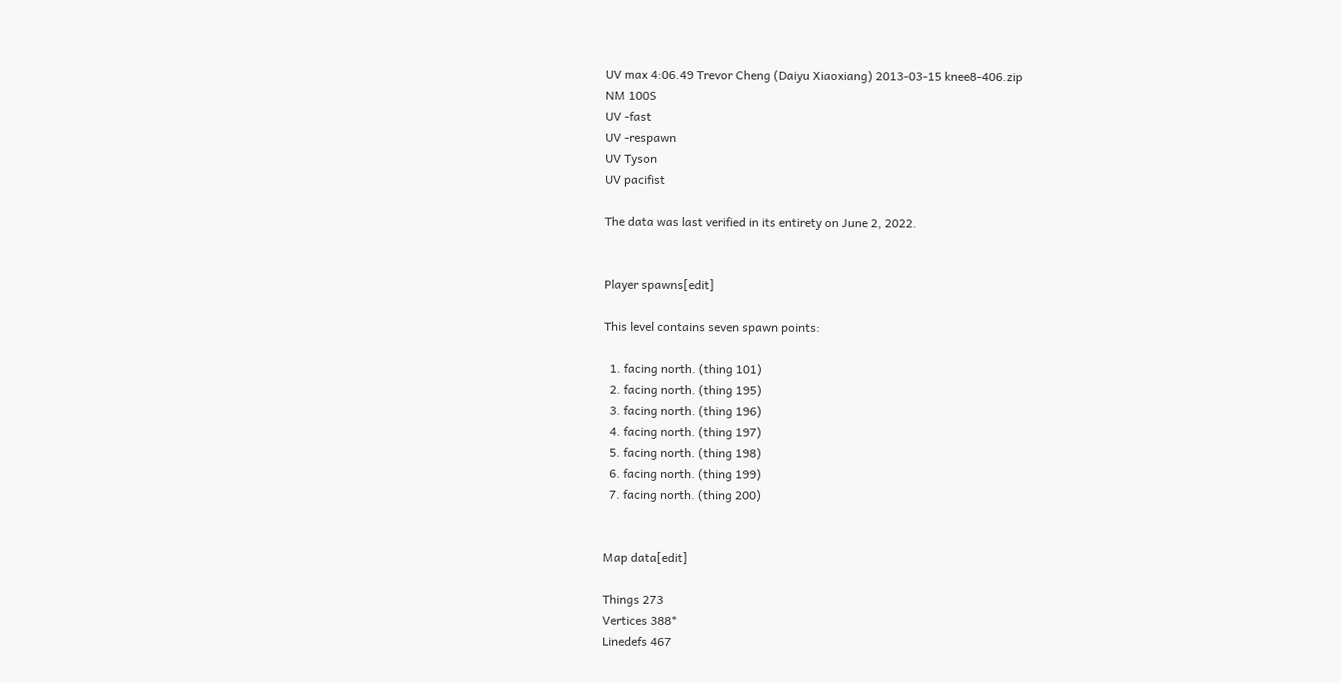UV max 4:06.49 Trevor Cheng (Daiyu Xiaoxiang) 2013-03-15 knee8-406.zip
NM 100S
UV -fast
UV -respawn
UV Tyson
UV pacifist

The data was last verified in its entirety on June 2, 2022.


Player spawns[edit]

This level contains seven spawn points:

  1. facing north. (thing 101)
  2. facing north. (thing 195)
  3. facing north. (thing 196)
  4. facing north. (thing 197)
  5. facing north. (thing 198)
  6. facing north. (thing 199)
  7. facing north. (thing 200)


Map data[edit]

Things 273
Vertices 388*
Linedefs 467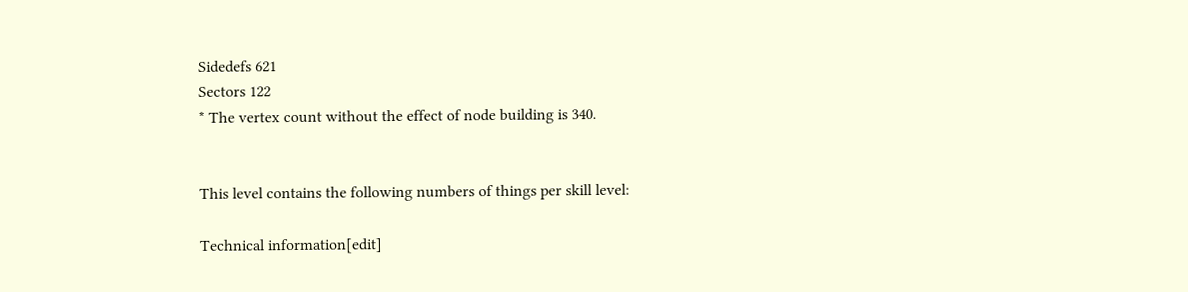Sidedefs 621
Sectors 122
* The vertex count without the effect of node building is 340.


This level contains the following numbers of things per skill level:

Technical information[edit]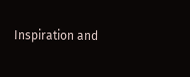Inspiration and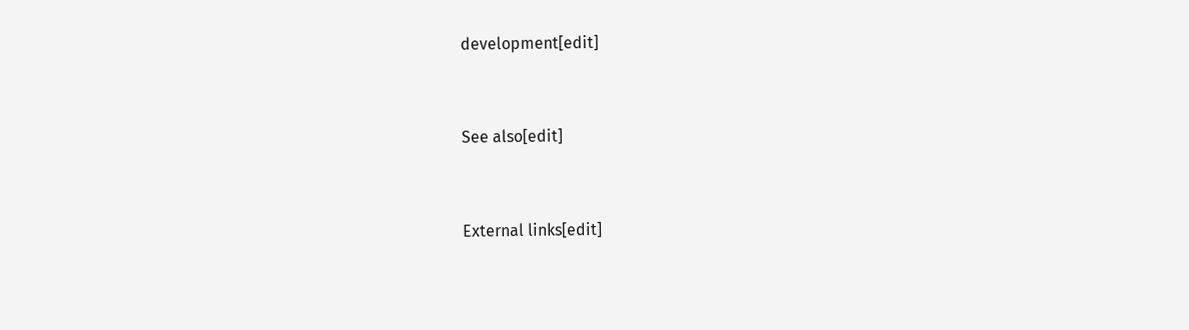development[edit]


See also[edit]


External links[edit]